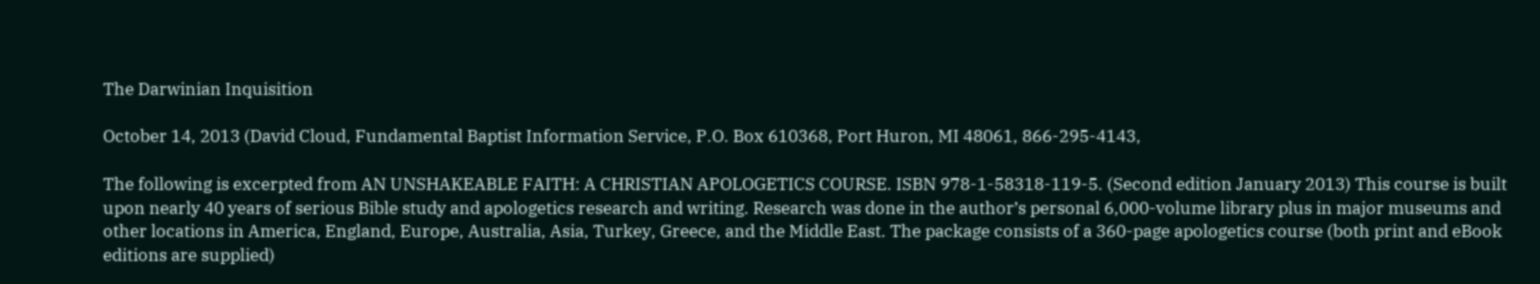The Darwinian Inquisition

October 14, 2013 (David Cloud, Fundamental Baptist Information Service, P.O. Box 610368, Port Huron, MI 48061, 866-295-4143,

The following is excerpted from AN UNSHAKEABLE FAITH: A CHRISTIAN APOLOGETICS COURSE. ISBN 978-1-58318-119-5. (Second edition January 2013) This course is built upon nearly 40 years of serious Bible study and apologetics research and writing. Research was done in the author’s personal 6,000-volume library plus in major museums and other locations in America, England, Europe, Australia, Asia, Turkey, Greece, and the Middle East. The package consists of a 360-page apologetics course (both print and eBook editions are supplied)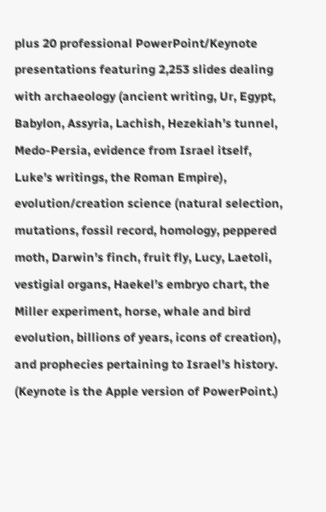plus 20 professional PowerPoint/Keynote presentations featuring 2,253 slides dealing with archaeology (ancient writing, Ur, Egypt, Babylon, Assyria, Lachish, Hezekiah’s tunnel, Medo-Persia, evidence from Israel itself, Luke’s writings, the Roman Empire), evolution/creation science (natural selection, mutations, fossil record, homology, peppered moth, Darwin’s finch, fruit fly, Lucy, Laetoli, vestigial organs, Haekel’s embryo chart, the Miller experiment, horse, whale and bird evolution, billions of years, icons of creation), and prophecies pertaining to Israel’s history. (Keynote is the Apple version of PowerPoint.)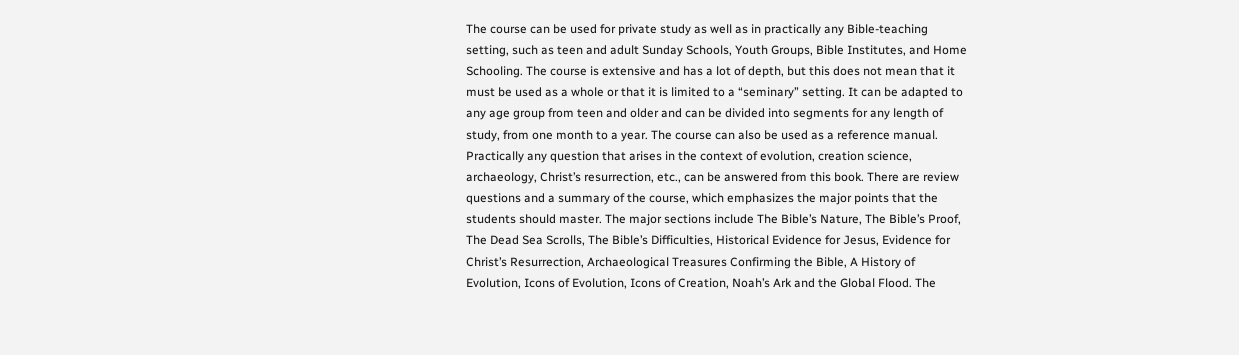The course can be used for private study as well as in practically any Bible-teaching setting, such as teen and adult Sunday Schools, Youth Groups, Bible Institutes, and Home Schooling. The course is extensive and has a lot of depth, but this does not mean that it must be used as a whole or that it is limited to a “seminary” setting. It can be adapted to any age group from teen and older and can be divided into segments for any length of study, from one month to a year. The course can also be used as a reference manual. Practically any question that arises in the context of evolution, creation science, archaeology, Christ’s resurrection, etc., can be answered from this book. There are review questions and a summary of the course, which emphasizes the major points that the students should master. The major sections include The Bible’s Nature, The Bible’s Proof, The Dead Sea Scrolls, The Bible’s Difficulties, Historical Evidence for Jesus, Evidence for Christ’s Resurrection, Archaeological Treasures Confirming the Bible, A History of Evolution, Icons of Evolution, Icons of Creation, Noah’s Ark and the Global Flood. The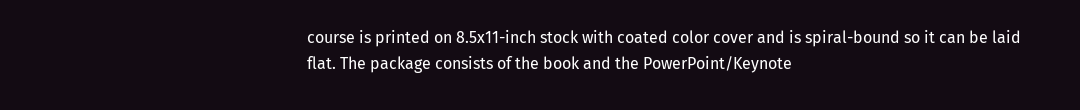course is printed on 8.5x11-inch stock with coated color cover and is spiral-bound so it can be laid flat. The package consists of the book and the PowerPoint/Keynote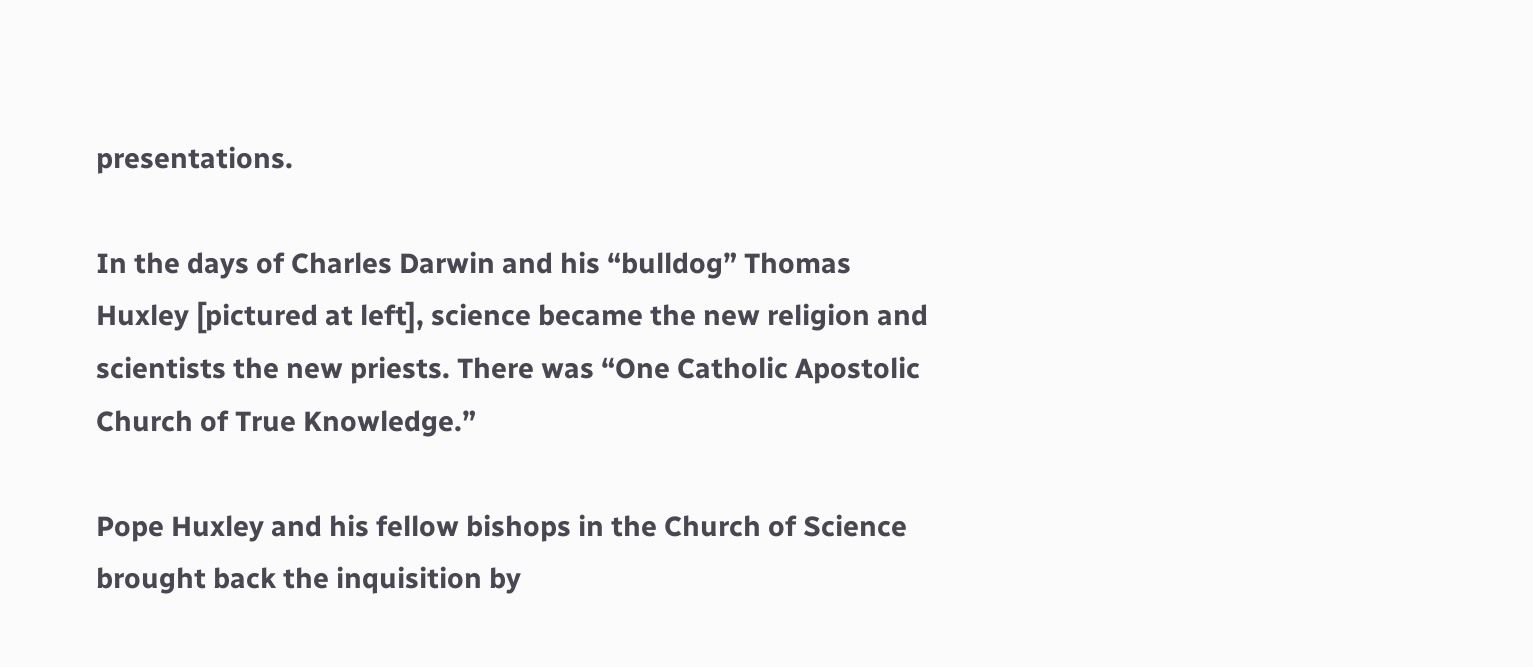presentations.

In the days of Charles Darwin and his “bulldog” Thomas Huxley [pictured at left], science became the new religion and scientists the new priests. There was “One Catholic Apostolic Church of True Knowledge.”

Pope Huxley and his fellow bishops in the Church of Science brought back the inquisition by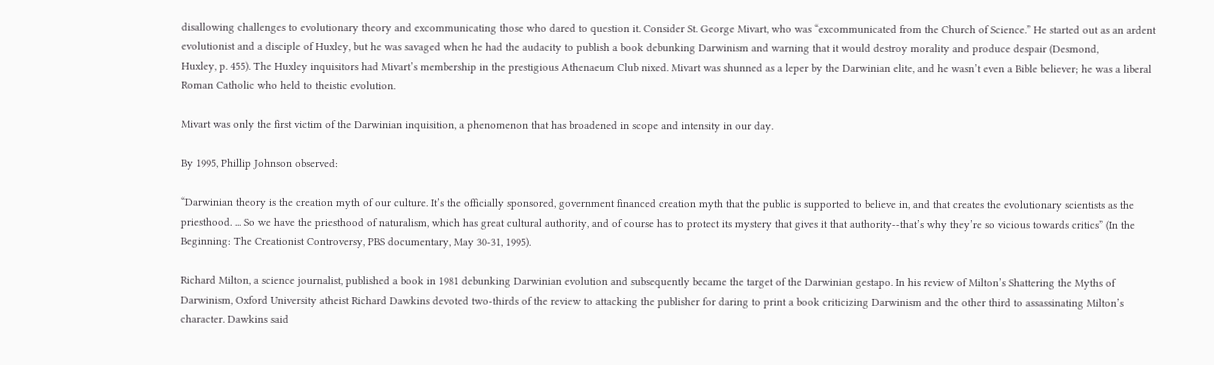disallowing challenges to evolutionary theory and excommunicating those who dared to question it. Consider St. George Mivart, who was “excommunicated from the Church of Science.” He started out as an ardent evolutionist and a disciple of Huxley, but he was savaged when he had the audacity to publish a book debunking Darwinism and warning that it would destroy morality and produce despair (Desmond,
Huxley, p. 455). The Huxley inquisitors had Mivart’s membership in the prestigious Athenaeum Club nixed. Mivart was shunned as a leper by the Darwinian elite, and he wasn’t even a Bible believer; he was a liberal Roman Catholic who held to theistic evolution.

Mivart was only the first victim of the Darwinian inquisition, a phenomenon that has broadened in scope and intensity in our day.

By 1995, Phillip Johnson observed:

“Darwinian theory is the creation myth of our culture. It’s the officially sponsored, government financed creation myth that the public is supported to believe in, and that creates the evolutionary scientists as the priesthood. ... So we have the priesthood of naturalism, which has great cultural authority, and of course has to protect its mystery that gives it that authority--that’s why they’re so vicious towards critics” (In the Beginning: The Creationist Controversy, PBS documentary, May 30-31, 1995).

Richard Milton, a science journalist, published a book in 1981 debunking Darwinian evolution and subsequently became the target of the Darwinian gestapo. In his review of Milton’s Shattering the Myths of Darwinism, Oxford University atheist Richard Dawkins devoted two-thirds of the review to attacking the publisher for daring to print a book criticizing Darwinism and the other third to assassinating Milton’s character. Dawkins said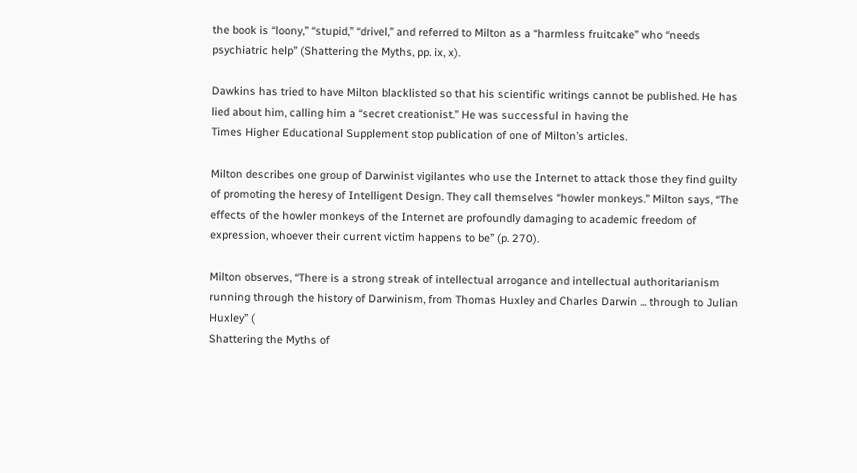the book is “loony,” “stupid,” “drivel,” and referred to Milton as a “harmless fruitcake” who “needs psychiatric help” (Shattering the Myths, pp. ix, x).

Dawkins has tried to have Milton blacklisted so that his scientific writings cannot be published. He has lied about him, calling him a “secret creationist.” He was successful in having the
Times Higher Educational Supplement stop publication of one of Milton’s articles.

Milton describes one group of Darwinist vigilantes who use the Internet to attack those they find guilty of promoting the heresy of Intelligent Design. They call themselves “howler monkeys.” Milton says, “The effects of the howler monkeys of the Internet are profoundly damaging to academic freedom of expression, whoever their current victim happens to be” (p. 270).

Milton observes, “There is a strong streak of intellectual arrogance and intellectual authoritarianism running through the history of Darwinism, from Thomas Huxley and Charles Darwin ... through to Julian Huxley” (
Shattering the Myths of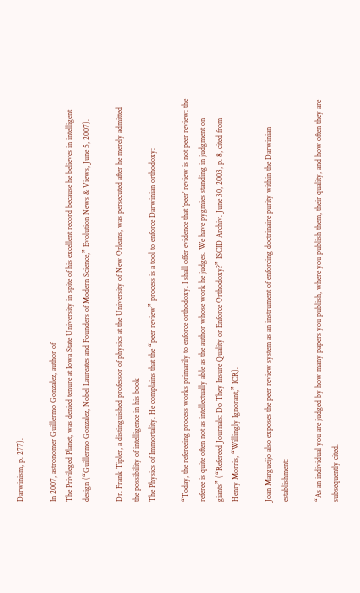Darwinism, p. 277).

In 2007, astronomer Guillermo Gonzalez, author of
The Privileged Planet, was denied tenure at Iowa State University in spite of his excellent record because he believes in intelligent design (“Guillermo Gonzalez, Nobel Laureates and Founders of Modern Science,” Evolution News & Views, June 5, 2007).

Dr. Frank Tipler, a distinguished professor of physics at the University of New Orleans, was persecuted after he merely admitted the possibility of intelligence in his book
The Physics of Immortality. He complains that the “peer review” process is a tool to enforce Darwinian orthodoxy:

“Today, the refereeing process works primarily to enforce orthodoxy. I shall offer evidence that ‘peer’ review is not peer review: the referee is quite often not as intellectually able as the author whose work he judges. We have pygmies standing in judgment on giants” (“Refereed Journals: Do They Insure Quality or Enforce Orthodoxy?” ISCID Archiv. June 30, 2003, p. 8, cited from Henry Morris, “Willingly Ignorant,” ICR).

Joan Margueijo also exposes the peer review system as an instrument of enforcing doctrinaire purity within the Darwinian establishment:

“As an individual you are judged by how many papers you publish, where you publish them, their quality, and how often they are subsequently cited.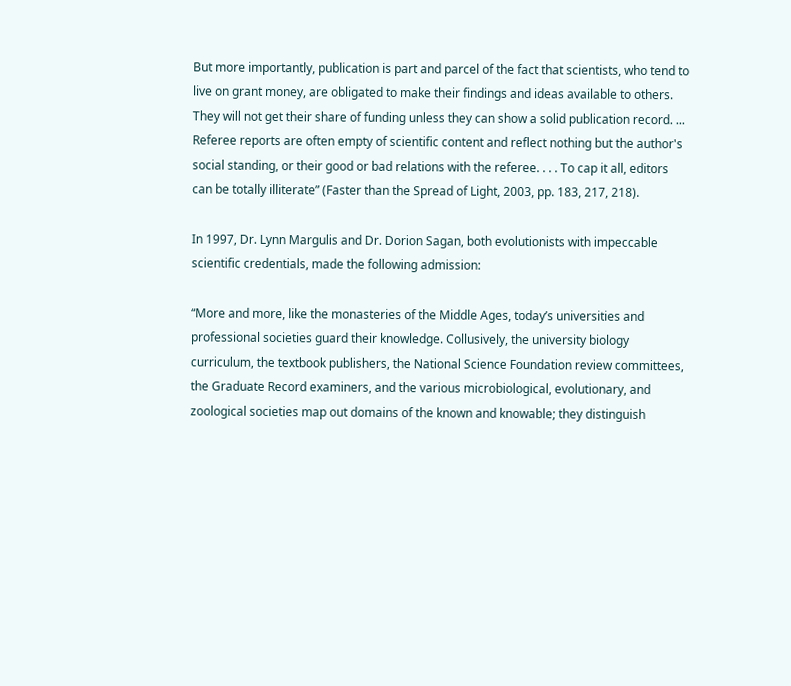But more importantly, publication is part and parcel of the fact that scientists, who tend to live on grant money, are obligated to make their findings and ideas available to others. They will not get their share of funding unless they can show a solid publication record. ... Referee reports are often empty of scientific content and reflect nothing but the author's social standing, or their good or bad relations with the referee. . . . To cap it all, editors can be totally illiterate” (Faster than the Spread of Light, 2003, pp. 183, 217, 218).

In 1997, Dr. Lynn Margulis and Dr. Dorion Sagan, both evolutionists with impeccable scientific credentials, made the following admission:

“More and more, like the monasteries of the Middle Ages, today’s universities and professional societies guard their knowledge. Collusively, the university biology curriculum, the textbook publishers, the National Science Foundation review committees, the Graduate Record examiners, and the various microbiological, evolutionary, and zoological societies map out domains of the known and knowable; they distinguish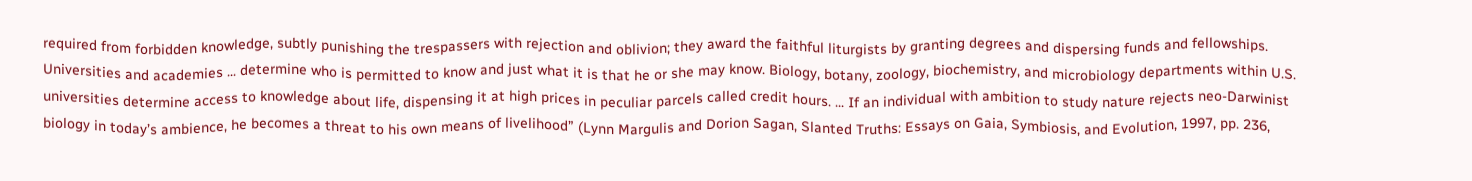required from forbidden knowledge, subtly punishing the trespassers with rejection and oblivion; they award the faithful liturgists by granting degrees and dispersing funds and fellowships. Universities and academies ... determine who is permitted to know and just what it is that he or she may know. Biology, botany, zoology, biochemistry, and microbiology departments within U.S. universities determine access to knowledge about life, dispensing it at high prices in peculiar parcels called credit hours. ... If an individual with ambition to study nature rejects neo-Darwinist biology in today’s ambience, he becomes a threat to his own means of livelihood” (Lynn Margulis and Dorion Sagan, Slanted Truths: Essays on Gaia, Symbiosis, and Evolution, 1997, pp. 236,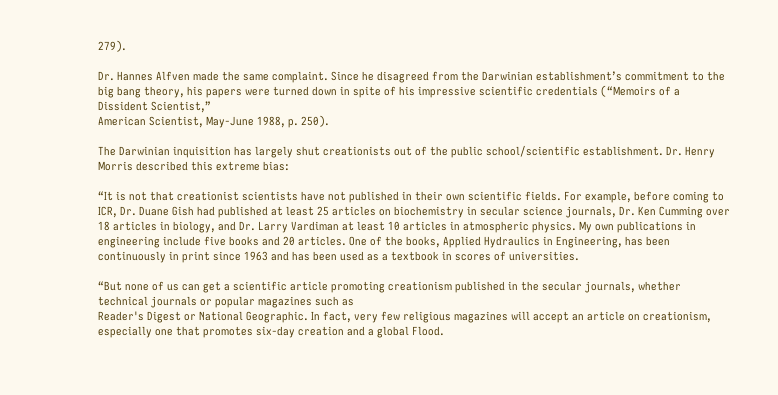279).

Dr. Hannes Alfven made the same complaint. Since he disagreed from the Darwinian establishment’s commitment to the big bang theory, his papers were turned down in spite of his impressive scientific credentials (“Memoirs of a Dissident Scientist,”
American Scientist, May-June 1988, p. 250).

The Darwinian inquisition has largely shut creationists out of the public school/scientific establishment. Dr. Henry Morris described this extreme bias:

“It is not that creationist scientists have not published in their own scientific fields. For example, before coming to ICR, Dr. Duane Gish had published at least 25 articles on biochemistry in secular science journals, Dr. Ken Cumming over 18 articles in biology, and Dr. Larry Vardiman at least 10 articles in atmospheric physics. My own publications in engineering include five books and 20 articles. One of the books, Applied Hydraulics in Engineering, has been continuously in print since 1963 and has been used as a textbook in scores of universities.

“But none of us can get a scientific article promoting creationism published in the secular journals, whether technical journals or popular magazines such as
Reader's Digest or National Geographic. In fact, very few religious magazines will accept an article on creationism, especially one that promotes six-day creation and a global Flood.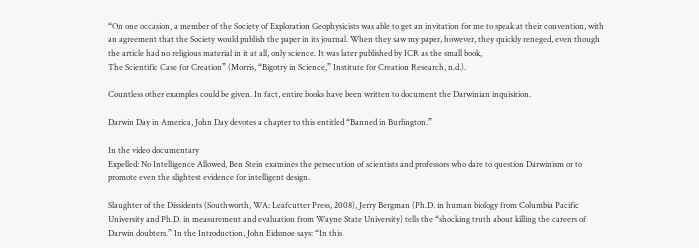“On one occasion, a member of the Society of Exploration Geophysicists was able to get an invitation for me to speak at their convention, with an agreement that the Society would publish the paper in its journal. When they saw my paper, however, they quickly reneged, even though the article had no religious material in it at all, only science. It was later published by ICR as the small book,
The Scientific Case for Creation” (Morris, “Bigotry in Science,” Institute for Creation Research, n.d.).

Countless other examples could be given. In fact, entire books have been written to document the Darwinian inquisition.

Darwin Day in America, John Day devotes a chapter to this entitled “Banned in Burlington.”

In the video documentary
Expelled: No Intelligence Allowed, Ben Stein examines the persecution of scientists and professors who dare to question Darwinism or to promote even the slightest evidence for intelligent design.

Slaughter of the Dissidents (Southworth, WA: Leafcutter Press, 2008), Jerry Bergman (Ph.D. in human biology from Columbia Pacific University and Ph.D. in measurement and evaluation from Wayne State University) tells the “shocking truth about killing the careers of Darwin doubters.” In the Introduction, John Eidsmoe says: “In this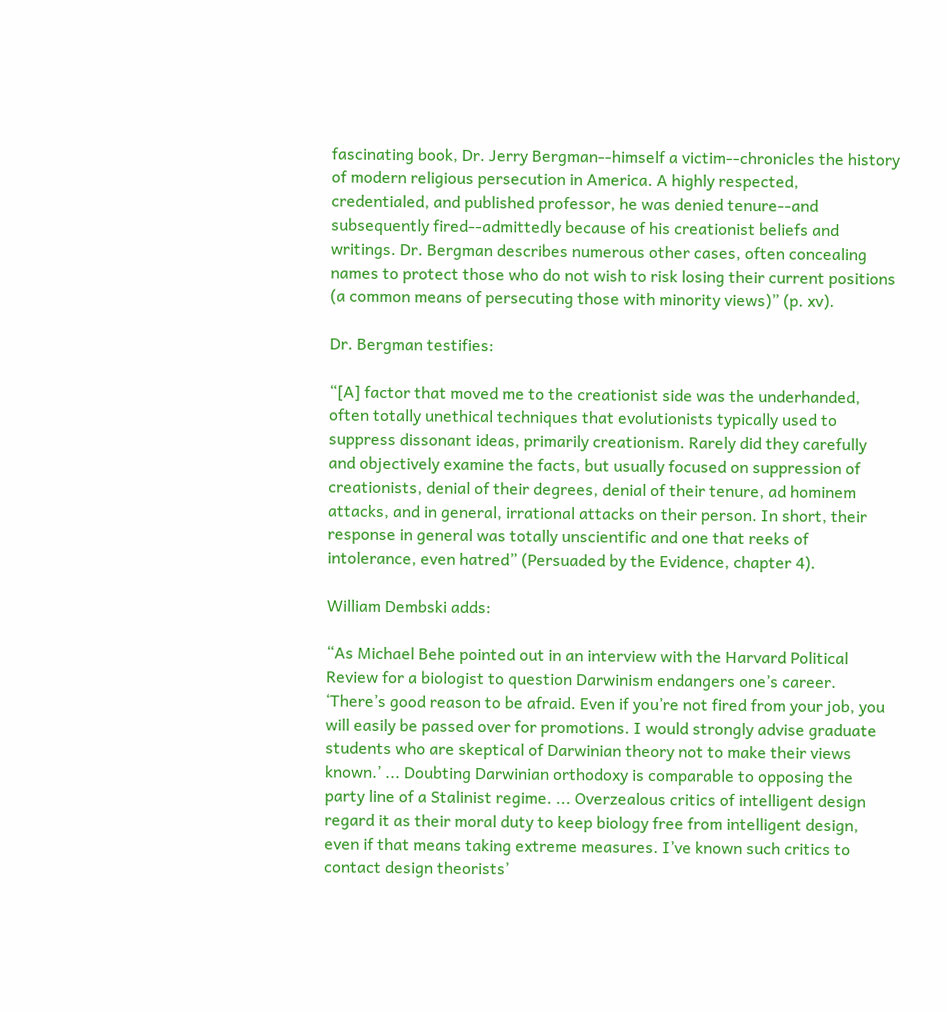fascinating book, Dr. Jerry Bergman--himself a victim--chronicles the history of modern religious persecution in America. A highly respected, credentialed, and published professor, he was denied tenure--and subsequently fired--admittedly because of his creationist beliefs and writings. Dr. Bergman describes numerous other cases, often concealing names to protect those who do not wish to risk losing their current positions (a common means of persecuting those with minority views)” (p. xv).

Dr. Bergman testifies:

“[A] factor that moved me to the creationist side was the underhanded, often totally unethical techniques that evolutionists typically used to suppress dissonant ideas, primarily creationism. Rarely did they carefully and objectively examine the facts, but usually focused on suppression of creationists, denial of their degrees, denial of their tenure, ad hominem attacks, and in general, irrational attacks on their person. In short, their response in general was totally unscientific and one that reeks of intolerance, even hatred” (Persuaded by the Evidence, chapter 4).

William Dembski adds:

“As Michael Behe pointed out in an interview with the Harvard Political Review for a biologist to question Darwinism endangers one’s career. ‘There’s good reason to be afraid. Even if you’re not fired from your job, you will easily be passed over for promotions. I would strongly advise graduate students who are skeptical of Darwinian theory not to make their views known.’ ... Doubting Darwinian orthodoxy is comparable to opposing the party line of a Stalinist regime. ... Overzealous critics of intelligent design regard it as their moral duty to keep biology free from intelligent design, even if that means taking extreme measures. I’ve known such critics to contact design theorists’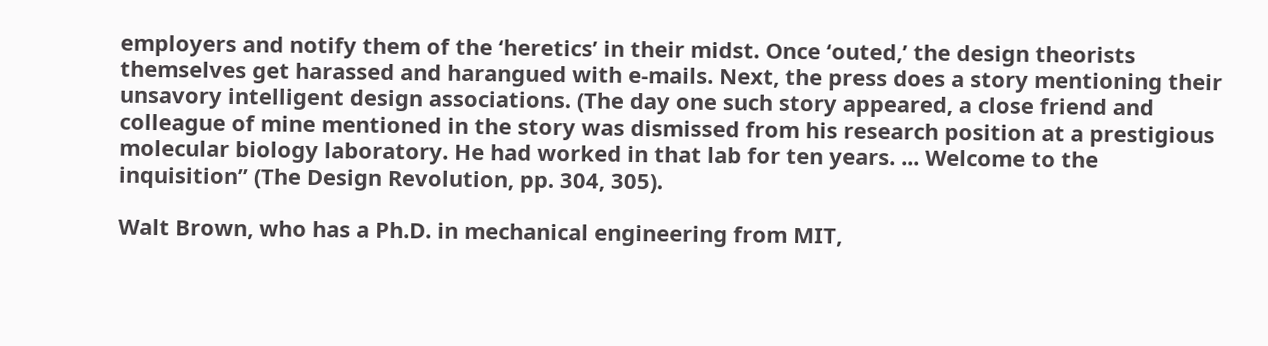employers and notify them of the ‘heretics’ in their midst. Once ‘outed,’ the design theorists themselves get harassed and harangued with e-mails. Next, the press does a story mentioning their unsavory intelligent design associations. (The day one such story appeared, a close friend and colleague of mine mentioned in the story was dismissed from his research position at a prestigious molecular biology laboratory. He had worked in that lab for ten years. ... Welcome to the inquisition” (The Design Revolution, pp. 304, 305).

Walt Brown, who has a Ph.D. in mechanical engineering from MIT,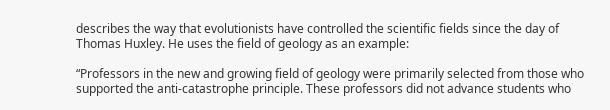describes the way that evolutionists have controlled the scientific fields since the day of Thomas Huxley. He uses the field of geology as an example:

“Professors in the new and growing field of geology were primarily selected from those who supported the anti-catastrophe principle. These professors did not advance students who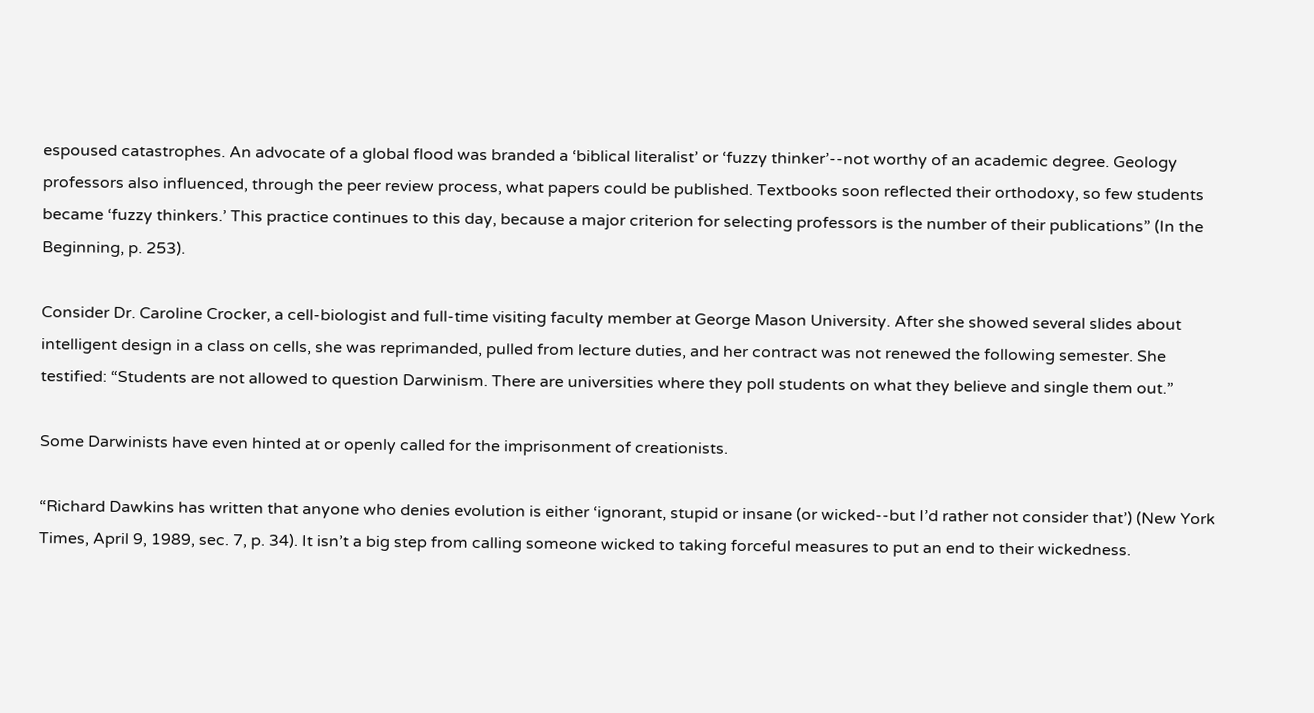espoused catastrophes. An advocate of a global flood was branded a ‘biblical literalist’ or ‘fuzzy thinker’--not worthy of an academic degree. Geology professors also influenced, through the peer review process, what papers could be published. Textbooks soon reflected their orthodoxy, so few students became ‘fuzzy thinkers.’ This practice continues to this day, because a major criterion for selecting professors is the number of their publications” (In the Beginning, p. 253).

Consider Dr. Caroline Crocker, a cell-biologist and full-time visiting faculty member at George Mason University. After she showed several slides about intelligent design in a class on cells, she was reprimanded, pulled from lecture duties, and her contract was not renewed the following semester. She testified: “Students are not allowed to question Darwinism. There are universities where they poll students on what they believe and single them out.”

Some Darwinists have even hinted at or openly called for the imprisonment of creationists.

“Richard Dawkins has written that anyone who denies evolution is either ‘ignorant, stupid or insane (or wicked--but I’d rather not consider that’) (New York Times, April 9, 1989, sec. 7, p. 34). It isn’t a big step from calling someone wicked to taking forceful measures to put an end to their wickedness.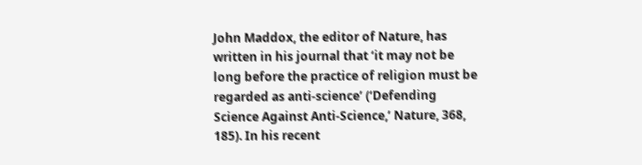John Maddox, the editor of Nature, has written in his journal that ‘it may not be long before the practice of religion must be regarded as anti-science’ (‘Defending Science Against Anti-Science,’ Nature, 368, 185). In his recent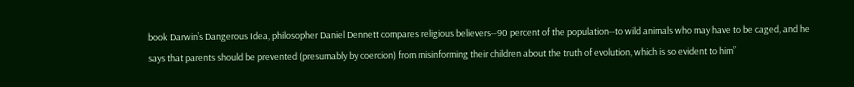book Darwin’s Dangerous Idea, philosopher Daniel Dennett compares religious believers--90 percent of the population--to wild animals who may have to be caged, and he says that parents should be prevented (presumably by coercion) from misinforming their children about the truth of evolution, which is so evident to him”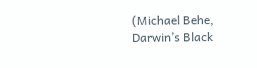(Michael Behe, Darwin’s Black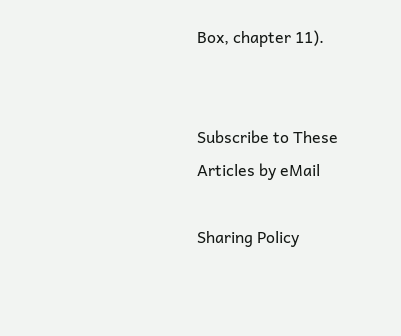Box, chapter 11).


Subscribe to These Articles by eMail

Sharing Policy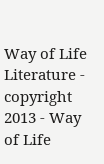Way of Life Literature -
copyright 2013 - Way of Life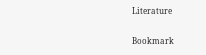Literature

Bookmark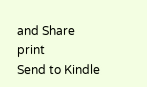and Share print
Send to Kindle